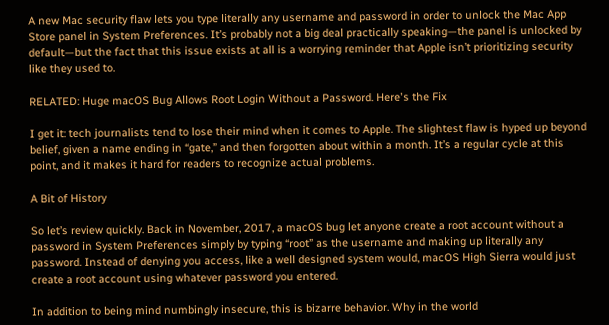A new Mac security flaw lets you type literally any username and password in order to unlock the Mac App Store panel in System Preferences. It’s probably not a big deal practically speaking—the panel is unlocked by default—but the fact that this issue exists at all is a worrying reminder that Apple isn’t prioritizing security like they used to.

RELATED: Huge macOS Bug Allows Root Login Without a Password. Here's the Fix

I get it: tech journalists tend to lose their mind when it comes to Apple. The slightest flaw is hyped up beyond belief, given a name ending in “gate,” and then forgotten about within a month. It’s a regular cycle at this point, and it makes it hard for readers to recognize actual problems.

A Bit of History

So let’s review quickly. Back in November, 2017, a macOS bug let anyone create a root account without a password in System Preferences simply by typing “root” as the username and making up literally any password. Instead of denying you access, like a well designed system would, macOS High Sierra would just create a root account using whatever password you entered.

In addition to being mind numbingly insecure, this is bizarre behavior. Why in the world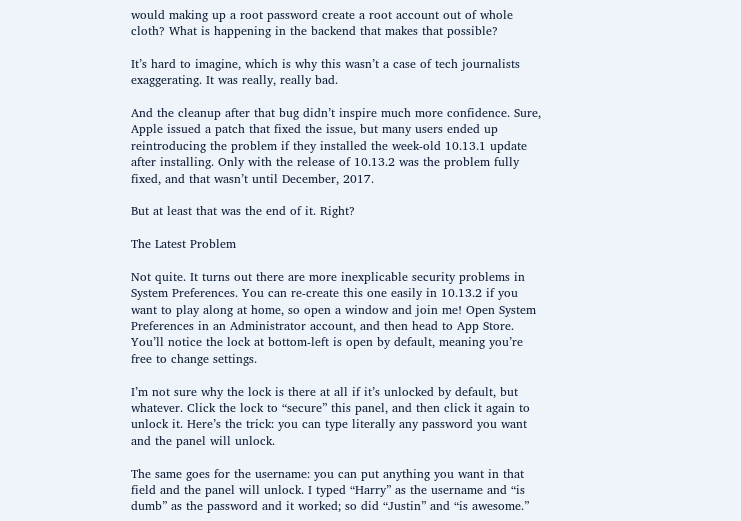would making up a root password create a root account out of whole cloth? What is happening in the backend that makes that possible?

It’s hard to imagine, which is why this wasn’t a case of tech journalists exaggerating. It was really, really bad.

And the cleanup after that bug didn’t inspire much more confidence. Sure, Apple issued a patch that fixed the issue, but many users ended up reintroducing the problem if they installed the week-old 10.13.1 update after installing. Only with the release of 10.13.2 was the problem fully fixed, and that wasn’t until December, 2017.

But at least that was the end of it. Right?

The Latest Problem

Not quite. It turns out there are more inexplicable security problems in System Preferences. You can re-create this one easily in 10.13.2 if you want to play along at home, so open a window and join me! Open System Preferences in an Administrator account, and then head to App Store. You’ll notice the lock at bottom-left is open by default, meaning you’re free to change settings.

I’m not sure why the lock is there at all if it’s unlocked by default, but whatever. Click the lock to “secure” this panel, and then click it again to unlock it. Here’s the trick: you can type literally any password you want and the panel will unlock.

The same goes for the username: you can put anything you want in that field and the panel will unlock. I typed “Harry” as the username and “is dumb” as the password and it worked; so did “Justin” and “is awesome.”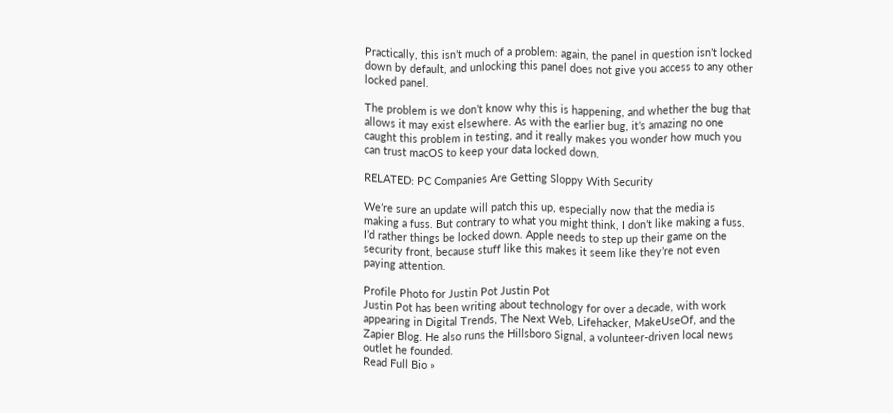Practically, this isn’t much of a problem: again, the panel in question isn’t locked down by default, and unlocking this panel does not give you access to any other locked panel.

The problem is we don’t know why this is happening, and whether the bug that allows it may exist elsewhere. As with the earlier bug, it’s amazing no one caught this problem in testing, and it really makes you wonder how much you can trust macOS to keep your data locked down.

RELATED: PC Companies Are Getting Sloppy With Security

We’re sure an update will patch this up, especially now that the media is making a fuss. But contrary to what you might think, I don’t like making a fuss. I’d rather things be locked down. Apple needs to step up their game on the security front, because stuff like this makes it seem like they’re not even paying attention.

Profile Photo for Justin Pot Justin Pot
Justin Pot has been writing about technology for over a decade, with work appearing in Digital Trends, The Next Web, Lifehacker, MakeUseOf, and the Zapier Blog. He also runs the Hillsboro Signal, a volunteer-driven local news outlet he founded.
Read Full Bio »